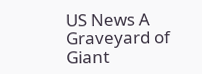US News A Graveyard of Giant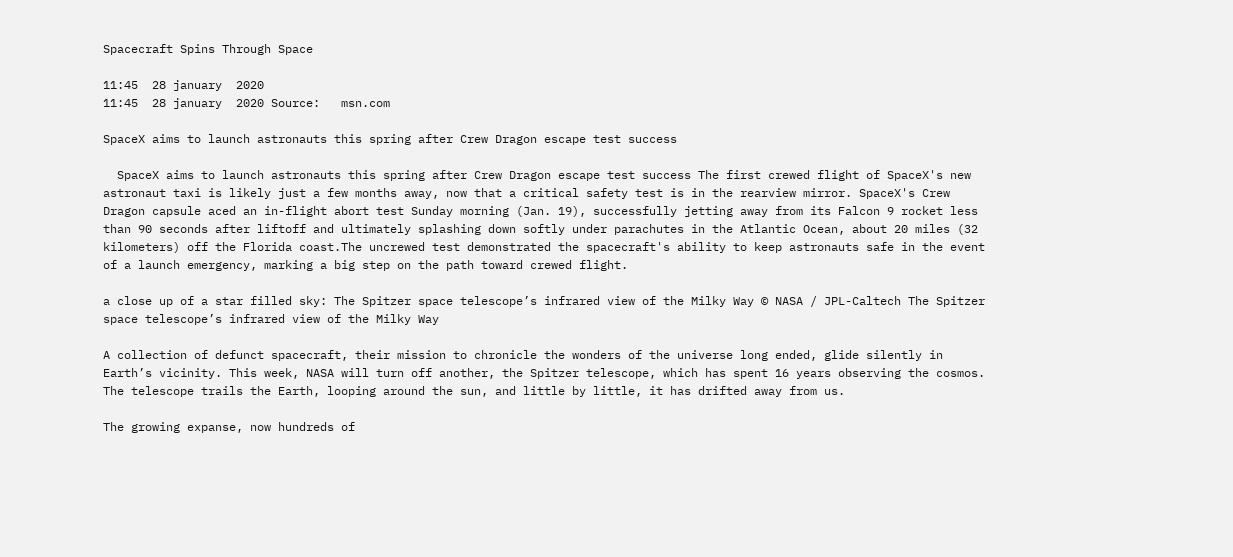Spacecraft Spins Through Space

11:45  28 january  2020
11:45  28 january  2020 Source:   msn.com

SpaceX aims to launch astronauts this spring after Crew Dragon escape test success

  SpaceX aims to launch astronauts this spring after Crew Dragon escape test success The first crewed flight of SpaceX's new astronaut taxi is likely just a few months away, now that a critical safety test is in the rearview mirror. SpaceX's Crew Dragon capsule aced an in-flight abort test Sunday morning (Jan. 19), successfully jetting away from its Falcon 9 rocket less than 90 seconds after liftoff and ultimately splashing down softly under parachutes in the Atlantic Ocean, about 20 miles (32 kilometers) off the Florida coast.The uncrewed test demonstrated the spacecraft's ability to keep astronauts safe in the event of a launch emergency, marking a big step on the path toward crewed flight.

a close up of a star filled sky: The Spitzer space telescope’s infrared view of the Milky Way © NASA / JPL-Caltech The Spitzer space telescope’s infrared view of the Milky Way

A collection of defunct spacecraft, their mission to chronicle the wonders of the universe long ended, glide silently in Earth’s vicinity. This week, NASA will turn off another, the Spitzer telescope, which has spent 16 years observing the cosmos. The telescope trails the Earth, looping around the sun, and little by little, it has drifted away from us.

The growing expanse, now hundreds of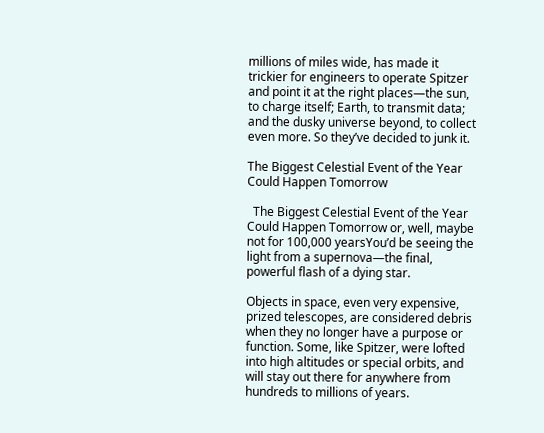millions of miles wide, has made it trickier for engineers to operate Spitzer and point it at the right places—the sun, to charge itself; Earth, to transmit data; and the dusky universe beyond, to collect even more. So they’ve decided to junk it.

The Biggest Celestial Event of the Year Could Happen Tomorrow

  The Biggest Celestial Event of the Year Could Happen Tomorrow or, well, maybe not for 100,000 yearsYou’d be seeing the light from a supernova—the final, powerful flash of a dying star.

Objects in space, even very expensive, prized telescopes, are considered debris when they no longer have a purpose or function. Some, like Spitzer, were lofted into high altitudes or special orbits, and will stay out there for anywhere from hundreds to millions of years.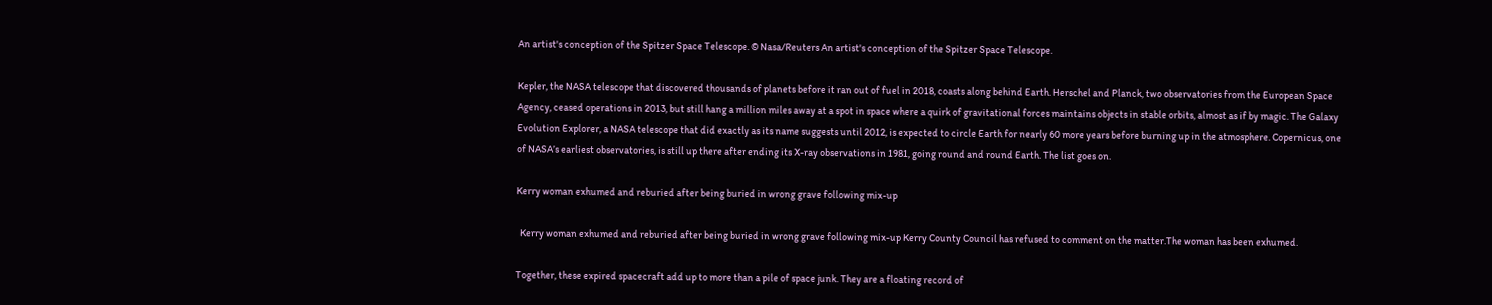An artist's conception of the Spitzer Space Telescope. © Nasa/Reuters An artist's conception of the Spitzer Space Telescope.

Kepler, the NASA telescope that discovered thousands of planets before it ran out of fuel in 2018, coasts along behind Earth. Herschel and Planck, two observatories from the European Space Agency, ceased operations in 2013, but still hang a million miles away at a spot in space where a quirk of gravitational forces maintains objects in stable orbits, almost as if by magic. The Galaxy Evolution Explorer, a NASA telescope that did exactly as its name suggests until 2012, is expected to circle Earth for nearly 60 more years before burning up in the atmosphere. Copernicus, one of NASA’s earliest observatories, is still up there after ending its X-ray observations in 1981, going round and round Earth. The list goes on.

Kerry woman exhumed and reburied after being buried in wrong grave following mix-up

  Kerry woman exhumed and reburied after being buried in wrong grave following mix-up Kerry County Council has refused to comment on the matter.The woman has been exhumed.

Together, these expired spacecraft add up to more than a pile of space junk. They are a floating record of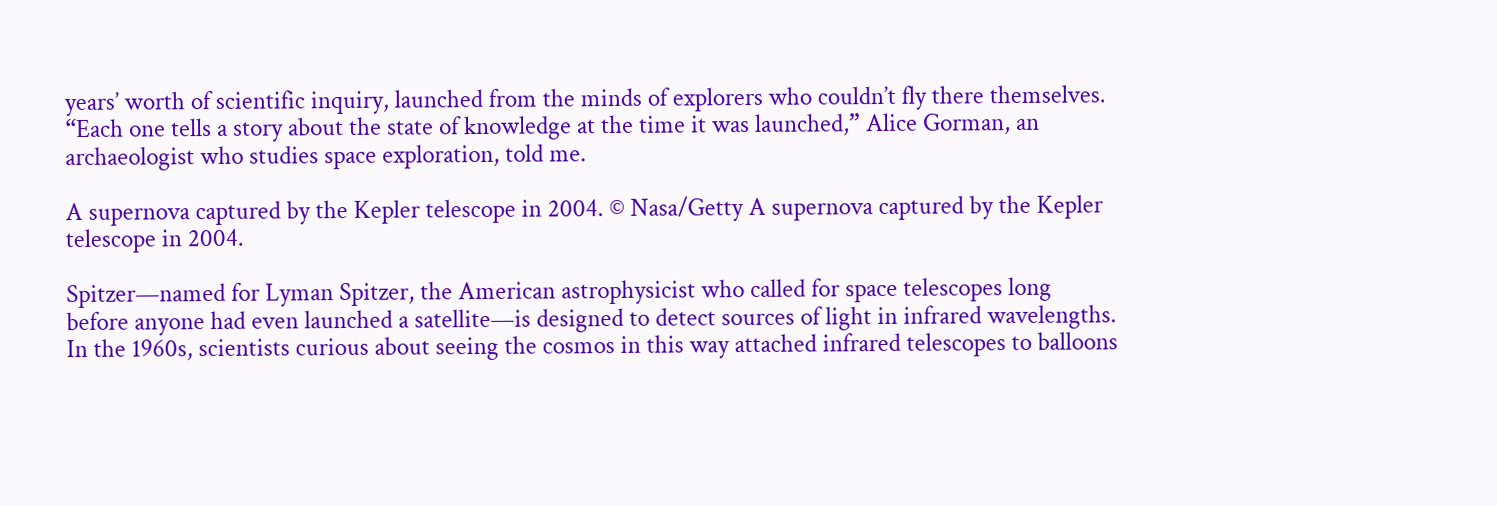years’ worth of scientific inquiry, launched from the minds of explorers who couldn’t fly there themselves. “Each one tells a story about the state of knowledge at the time it was launched,” Alice Gorman, an archaeologist who studies space exploration, told me.

A supernova captured by the Kepler telescope in 2004. © Nasa/Getty A supernova captured by the Kepler telescope in 2004.

Spitzer—named for Lyman Spitzer, the American astrophysicist who called for space telescopes long before anyone had even launched a satellite—is designed to detect sources of light in infrared wavelengths. In the 1960s, scientists curious about seeing the cosmos in this way attached infrared telescopes to balloons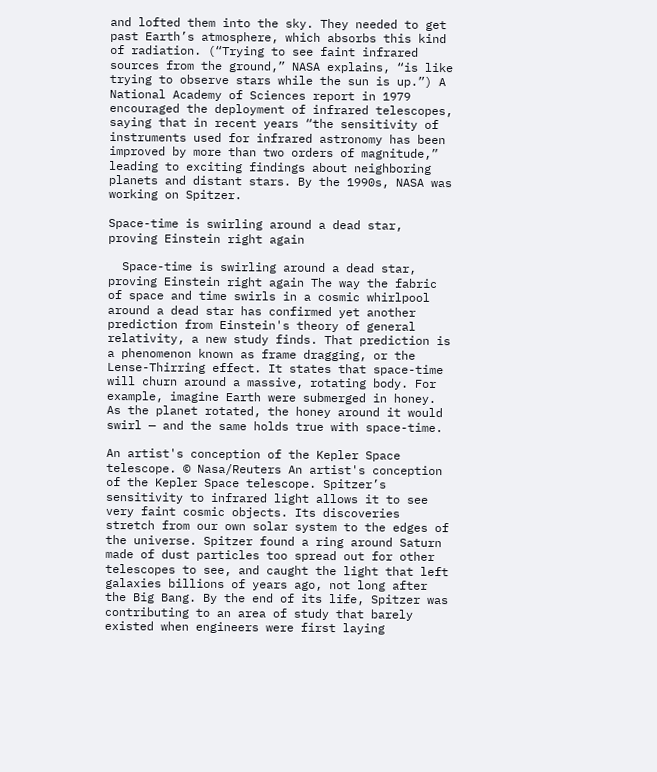and lofted them into the sky. They needed to get past Earth’s atmosphere, which absorbs this kind of radiation. (“Trying to see faint infrared sources from the ground,” NASA explains, “is like trying to observe stars while the sun is up.”) A National Academy of Sciences report in 1979 encouraged the deployment of infrared telescopes, saying that in recent years “the sensitivity of instruments used for infrared astronomy has been improved by more than two orders of magnitude,”  leading to exciting findings about neighboring planets and distant stars. By the 1990s, NASA was working on Spitzer.

Space-time is swirling around a dead star, proving Einstein right again

  Space-time is swirling around a dead star, proving Einstein right again The way the fabric of space and time swirls in a cosmic whirlpool around a dead star has confirmed yet another prediction from Einstein's theory of general relativity, a new study finds. That prediction is a phenomenon known as frame dragging, or the Lense-Thirring effect. It states that space-time will churn around a massive, rotating body. For example, imagine Earth were submerged in honey. As the planet rotated, the honey around it would swirl — and the same holds true with space-time.

An artist's conception of the Kepler Space telescope. © Nasa/Reuters An artist's conception of the Kepler Space telescope. Spitzer’s sensitivity to infrared light allows it to see very faint cosmic objects. Its discoveries stretch from our own solar system to the edges of the universe. Spitzer found a ring around Saturn made of dust particles too spread out for other telescopes to see, and caught the light that left galaxies billions of years ago, not long after the Big Bang. By the end of its life, Spitzer was contributing to an area of study that barely existed when engineers were first laying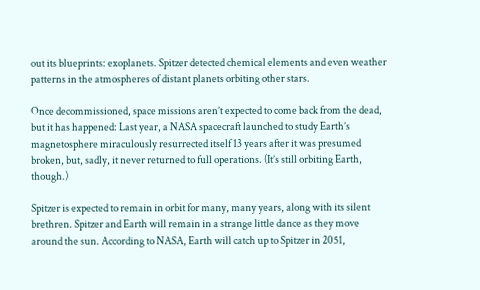out its blueprints: exoplanets. Spitzer detected chemical elements and even weather patterns in the atmospheres of distant planets orbiting other stars.

Once decommissioned, space missions aren’t expected to come back from the dead, but it has happened: Last year, a NASA spacecraft launched to study Earth’s magnetosphere miraculously resurrected itself 13 years after it was presumed broken, but, sadly, it never returned to full operations. (It’s still orbiting Earth, though.)

Spitzer is expected to remain in orbit for many, many years, along with its silent brethren. Spitzer and Earth will remain in a strange little dance as they move around the sun. According to NASA, Earth will catch up to Spitzer in 2051,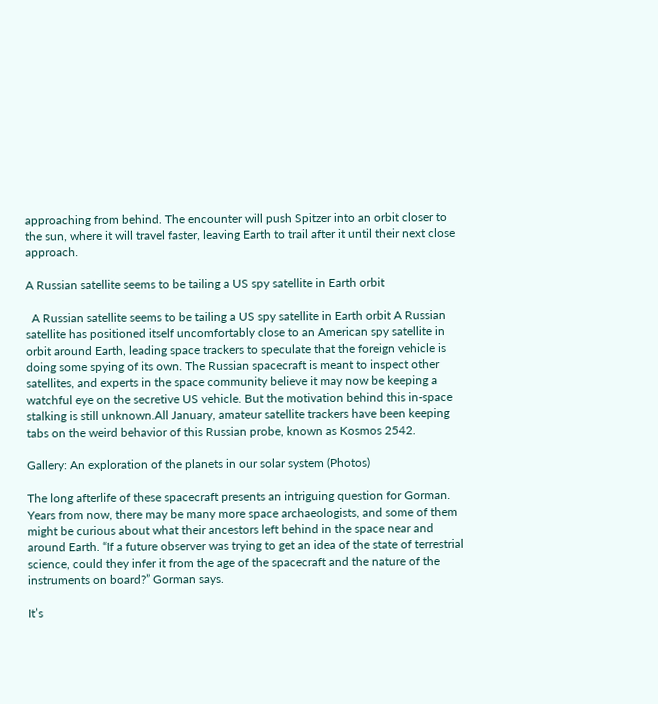approaching from behind. The encounter will push Spitzer into an orbit closer to the sun, where it will travel faster, leaving Earth to trail after it until their next close approach.

A Russian satellite seems to be tailing a US spy satellite in Earth orbit

  A Russian satellite seems to be tailing a US spy satellite in Earth orbit A Russian satellite has positioned itself uncomfortably close to an American spy satellite in orbit around Earth, leading space trackers to speculate that the foreign vehicle is doing some spying of its own. The Russian spacecraft is meant to inspect other satellites, and experts in the space community believe it may now be keeping a watchful eye on the secretive US vehicle. But the motivation behind this in-space stalking is still unknown.All January, amateur satellite trackers have been keeping tabs on the weird behavior of this Russian probe, known as Kosmos 2542.

Gallery: An exploration of the planets in our solar system (Photos)

The long afterlife of these spacecraft presents an intriguing question for Gorman. Years from now, there may be many more space archaeologists, and some of them might be curious about what their ancestors left behind in the space near and around Earth. “If a future observer was trying to get an idea of the state of terrestrial science, could they infer it from the age of the spacecraft and the nature of the instruments on board?” Gorman says.

It’s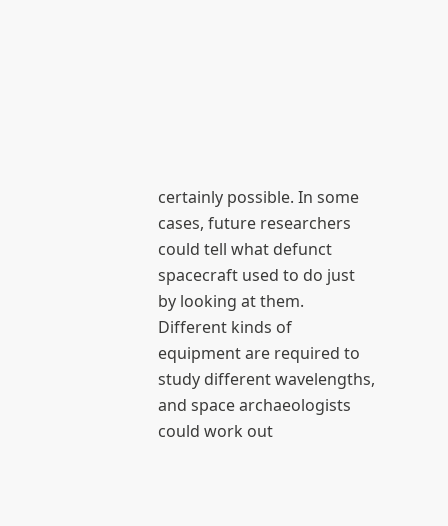certainly possible. In some cases, future researchers could tell what defunct spacecraft used to do just by looking at them. Different kinds of equipment are required to study different wavelengths, and space archaeologists could work out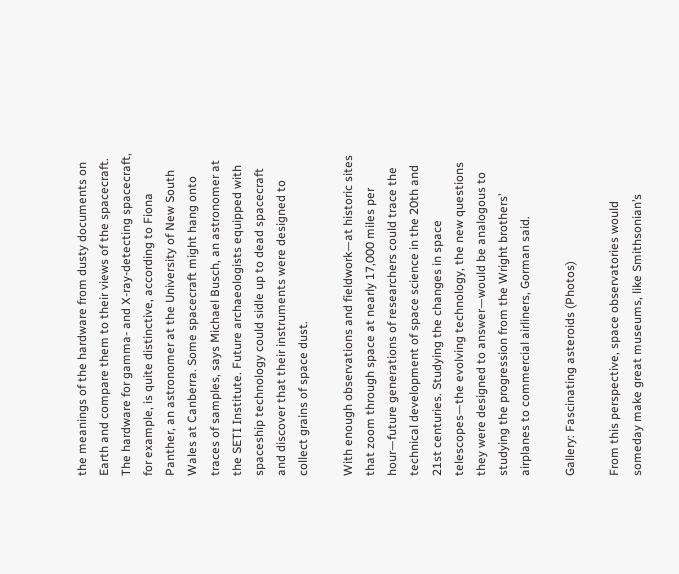the meanings of the hardware from dusty documents on Earth and compare them to their views of the spacecraft. The hardware for gamma- and X-ray-detecting spacecraft, for example, is quite distinctive, according to Fiona Panther, an astronomer at the University of New South Wales at Canberra. Some spacecraft might hang onto traces of samples, says Michael Busch, an astronomer at the SETI Institute. Future archaeologists equipped with spaceship technology could sidle up to dead spacecraft and discover that their instruments were designed to collect grains of space dust.

With enough observations and fieldwork—at historic sites that zoom through space at nearly 17,000 miles per hour—future generations of researchers could trace the technical development of space science in the 20th and 21st centuries. Studying the changes in space telescopes—the evolving technology, the new questions they were designed to answer—would be analogous to studying the progression from the Wright brothers’ airplanes to commercial airliners, Gorman said.

Gallery: Fascinating asteroids (Photos)

From this perspective, space observatories would someday make great museums, like Smithsonian’s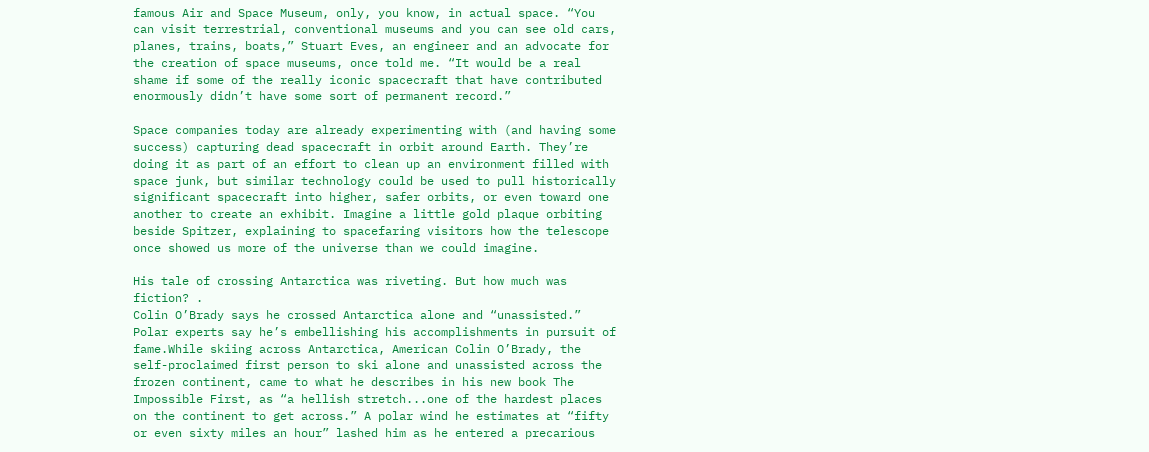famous Air and Space Museum, only, you know, in actual space. “You can visit terrestrial, conventional museums and you can see old cars, planes, trains, boats,” Stuart Eves, an engineer and an advocate for the creation of space museums, once told me. “It would be a real shame if some of the really iconic spacecraft that have contributed enormously didn’t have some sort of permanent record.”

Space companies today are already experimenting with (and having some success) capturing dead spacecraft in orbit around Earth. They’re doing it as part of an effort to clean up an environment filled with space junk, but similar technology could be used to pull historically significant spacecraft into higher, safer orbits, or even toward one another to create an exhibit. Imagine a little gold plaque orbiting beside Spitzer, explaining to spacefaring visitors how the telescope once showed us more of the universe than we could imagine.

His tale of crossing Antarctica was riveting. But how much was fiction? .
Colin O’Brady says he crossed Antarctica alone and “unassisted.” Polar experts say he’s embellishing his accomplishments in pursuit of fame.While skiing across Antarctica, American Colin O’Brady, the self-proclaimed first person to ski alone and unassisted across the frozen continent, came to what he describes in his new book The Impossible First, as “a hellish stretch...one of the hardest places on the continent to get across.” A polar wind he estimates at “fifty or even sixty miles an hour” lashed him as he entered a precarious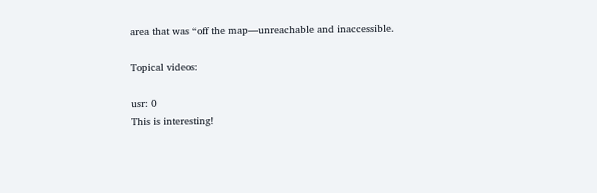area that was “off the map—unreachable and inaccessible.

Topical videos:

usr: 0
This is interesting!